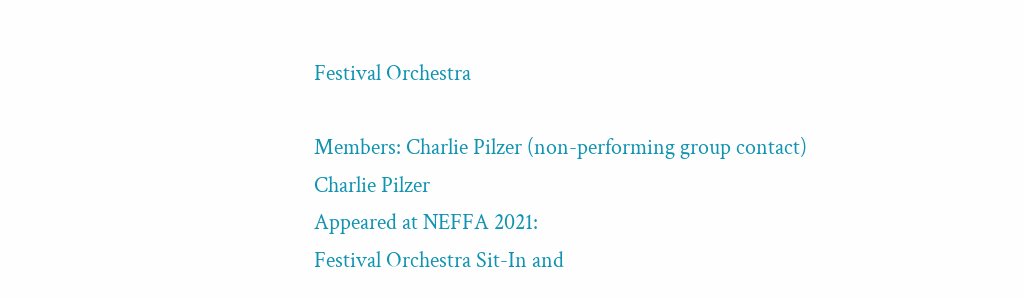Festival Orchestra

Members: Charlie Pilzer (non-performing group contact)
Charlie Pilzer
Appeared at NEFFA 2021:
Festival Orchestra Sit-In and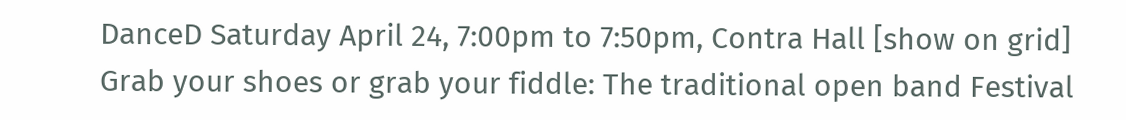DanceD Saturday April 24, 7:00pm to 7:50pm, Contra Hall [show on grid]
Grab your shoes or grab your fiddle: The traditional open band Festival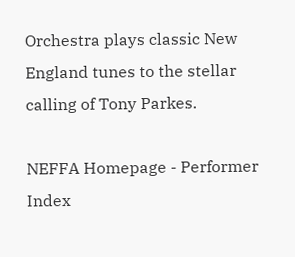Orchestra plays classic New England tunes to the stellar calling of Tony Parkes.

NEFFA Homepage - Performer Index